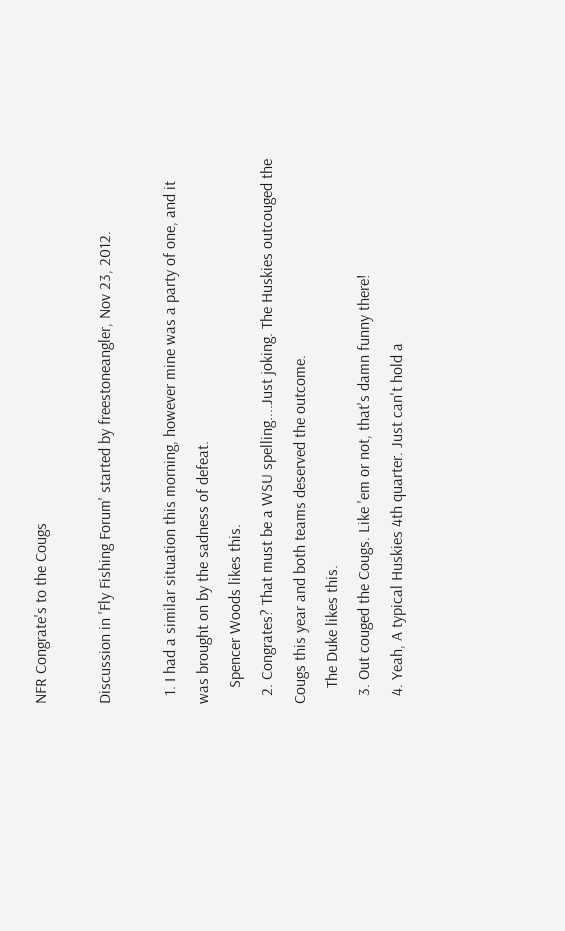NFR Congrate's to the Cougs

Discussion in 'Fly Fishing Forum' started by freestoneangler, Nov 23, 2012.

  1. I had a similar situation this morning, however mine was a party of one, and it was brought on by the sadness of defeat.
    Spencer Woods likes this.
  2. Congrates? That must be a WSU spelling....Just joking. The Huskies outcouged the Cougs this year and both teams deserved the outcome.
    The Duke likes this.
  3. Out couged the Cougs. Like 'em or not, that's damn funny there!
  4. Yeah, A typical Huskies 4th quarter. Just can't hold a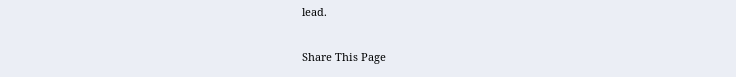lead.

Share This Page